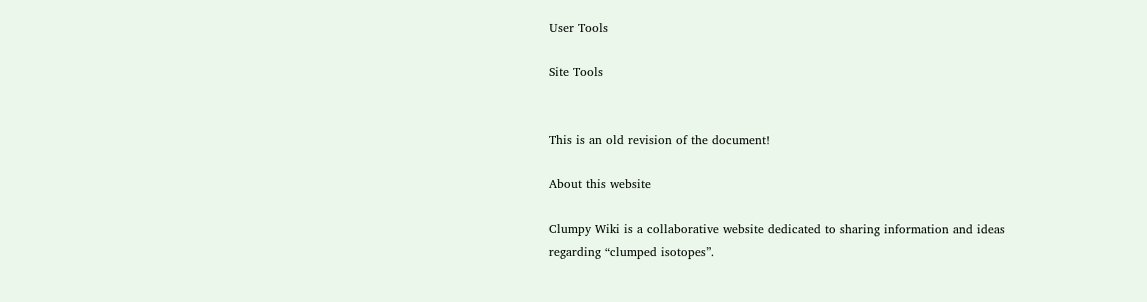User Tools

Site Tools


This is an old revision of the document!

About this website

Clumpy Wiki is a collaborative website dedicated to sharing information and ideas regarding “clumped isotopes”.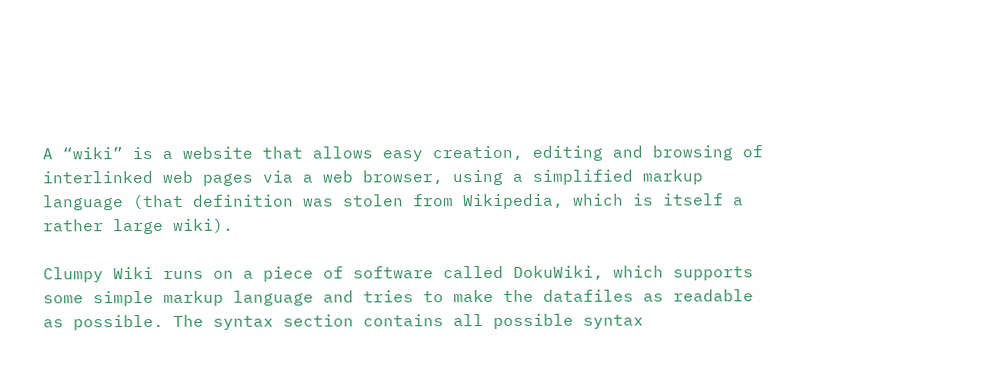A “wiki” is a website that allows easy creation, editing and browsing of interlinked web pages via a web browser, using a simplified markup language (that definition was stolen from Wikipedia, which is itself a rather large wiki).

Clumpy Wiki runs on a piece of software called DokuWiki, which supports some simple markup language and tries to make the datafiles as readable as possible. The syntax section contains all possible syntax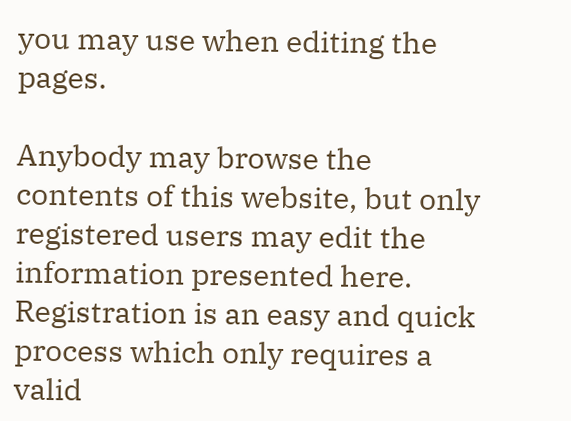you may use when editing the pages.

Anybody may browse the contents of this website, but only registered users may edit the information presented here. Registration is an easy and quick process which only requires a valid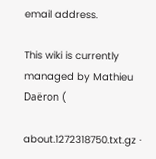email address.

This wiki is currently managed by Mathieu Daëron (

about.1272318750.txt.gz ·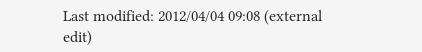Last modified: 2012/04/04 09:08 (external edit)